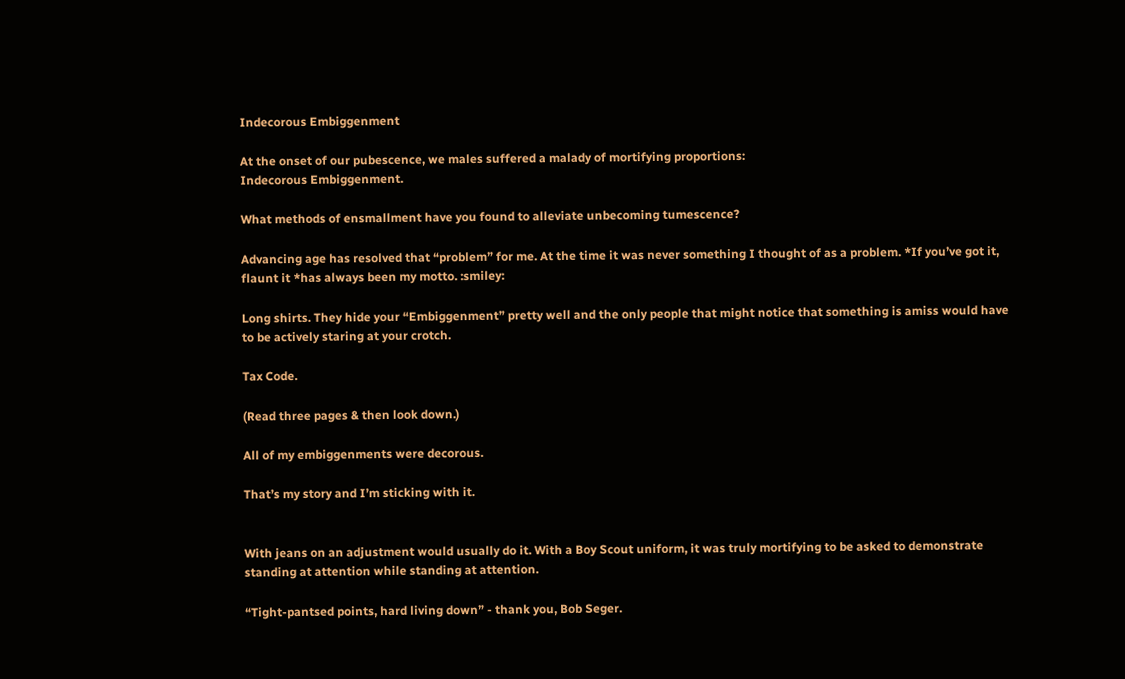Indecorous Embiggenment

At the onset of our pubescence, we males suffered a malady of mortifying proportions:
Indecorous Embiggenment.

What methods of ensmallment have you found to alleviate unbecoming tumescence?

Advancing age has resolved that “problem” for me. At the time it was never something I thought of as a problem. *If you’ve got it, flaunt it *has always been my motto. :smiley:

Long shirts. They hide your “Embiggenment” pretty well and the only people that might notice that something is amiss would have to be actively staring at your crotch.

Tax Code.

(Read three pages & then look down.)

All of my embiggenments were decorous.

That’s my story and I’m sticking with it.


With jeans on an adjustment would usually do it. With a Boy Scout uniform, it was truly mortifying to be asked to demonstrate standing at attention while standing at attention.

“Tight-pantsed points, hard living down” - thank you, Bob Seger.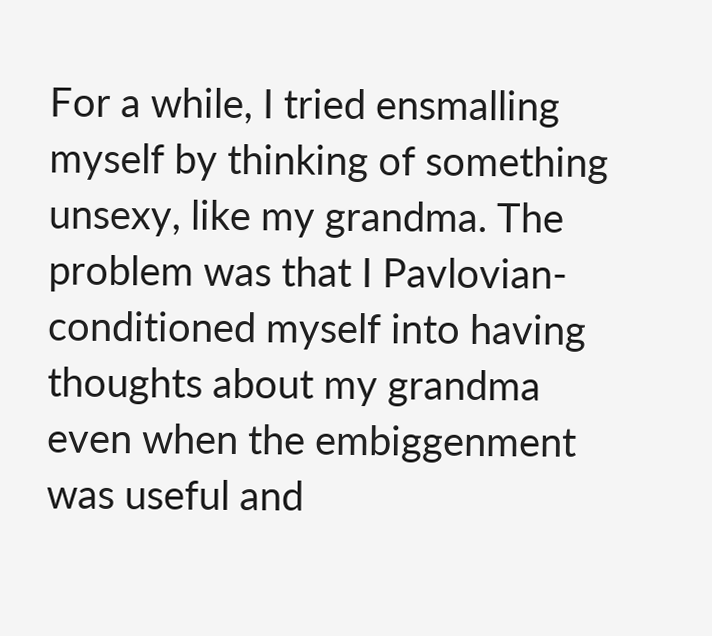For a while, I tried ensmalling myself by thinking of something unsexy, like my grandma. The problem was that I Pavlovian-conditioned myself into having thoughts about my grandma even when the embiggenment was useful and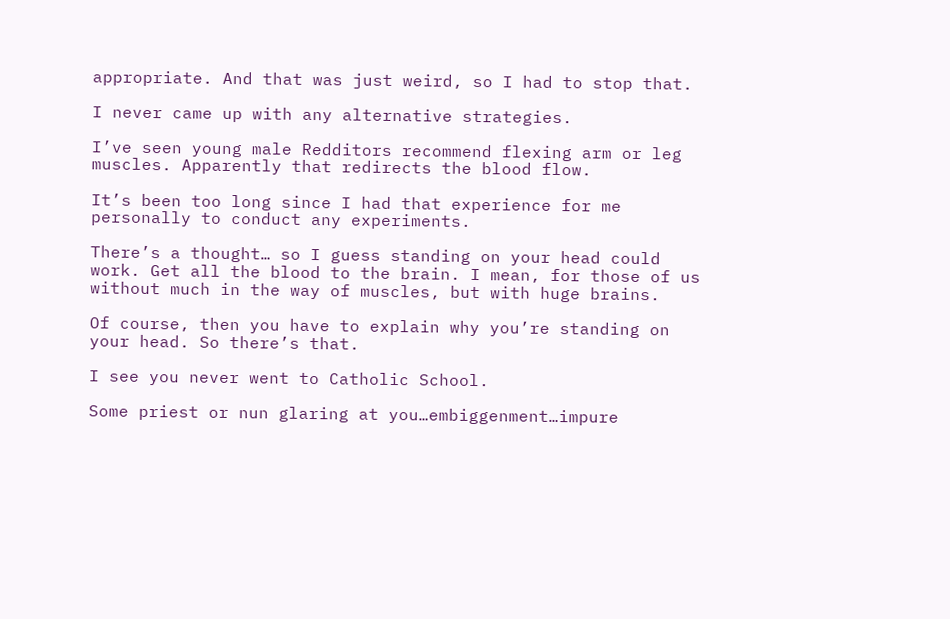appropriate. And that was just weird, so I had to stop that.

I never came up with any alternative strategies.

I’ve seen young male Redditors recommend flexing arm or leg muscles. Apparently that redirects the blood flow.

It’s been too long since I had that experience for me personally to conduct any experiments.

There’s a thought… so I guess standing on your head could work. Get all the blood to the brain. I mean, for those of us without much in the way of muscles, but with huge brains.

Of course, then you have to explain why you’re standing on your head. So there’s that.

I see you never went to Catholic School.

Some priest or nun glaring at you…embiggenment…impure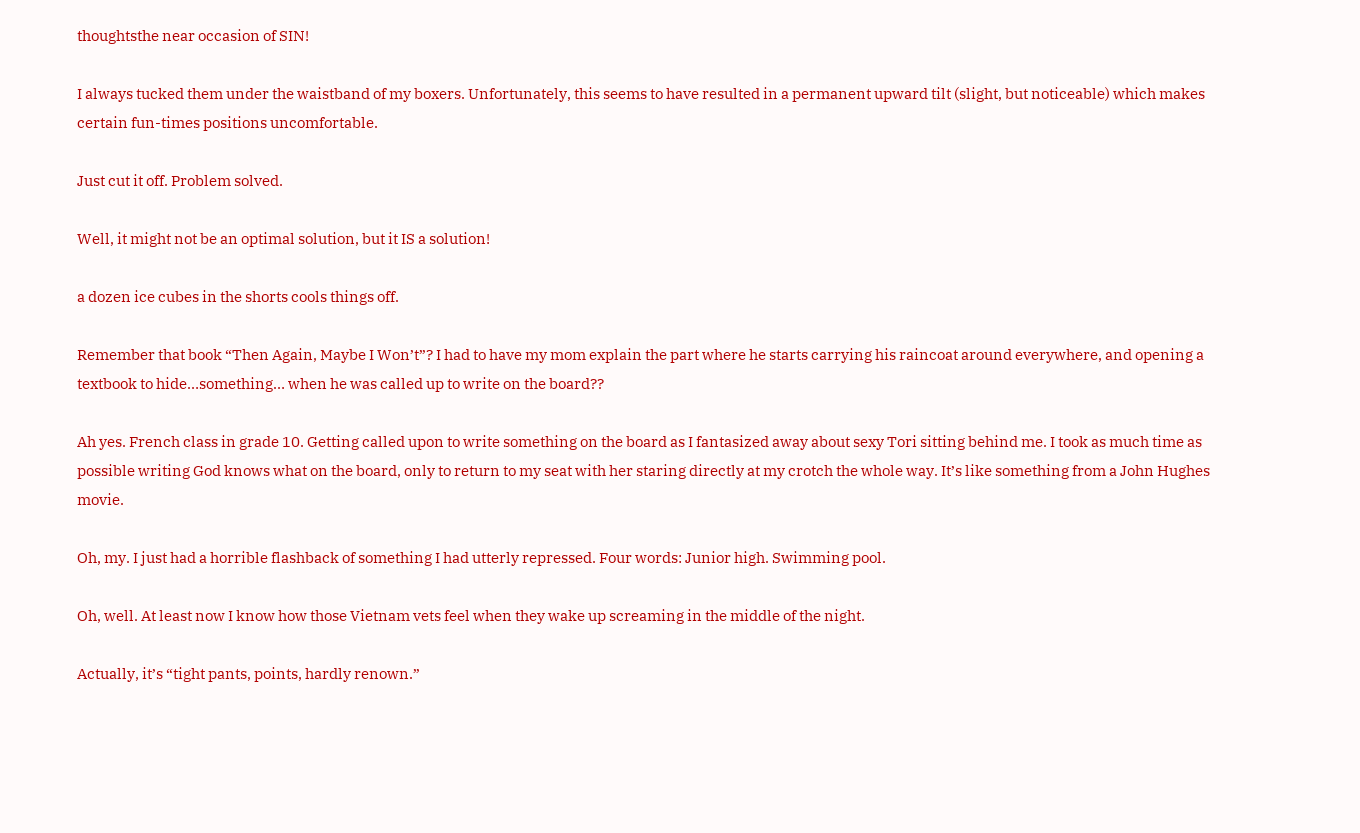thoughtsthe near occasion of SIN!

I always tucked them under the waistband of my boxers. Unfortunately, this seems to have resulted in a permanent upward tilt (slight, but noticeable) which makes certain fun-times positions uncomfortable.

Just cut it off. Problem solved.

Well, it might not be an optimal solution, but it IS a solution!

a dozen ice cubes in the shorts cools things off.

Remember that book “Then Again, Maybe I Won’t”? I had to have my mom explain the part where he starts carrying his raincoat around everywhere, and opening a textbook to hide…something… when he was called up to write on the board??

Ah yes. French class in grade 10. Getting called upon to write something on the board as I fantasized away about sexy Tori sitting behind me. I took as much time as possible writing God knows what on the board, only to return to my seat with her staring directly at my crotch the whole way. It’s like something from a John Hughes movie.

Oh, my. I just had a horrible flashback of something I had utterly repressed. Four words: Junior high. Swimming pool.

Oh, well. At least now I know how those Vietnam vets feel when they wake up screaming in the middle of the night.

Actually, it’s “tight pants, points, hardly renown.”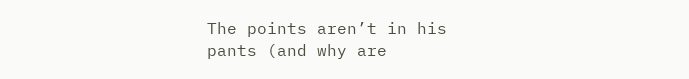The points aren’t in his pants (and why are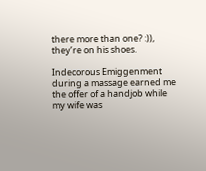there more than one? :)), they’re on his shoes.

Indecorous Emiggenment during a massage earned me the offer of a handjob while my wife was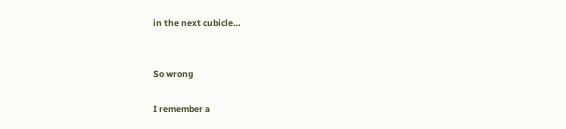in the next cubicle…


So wrong

I remember a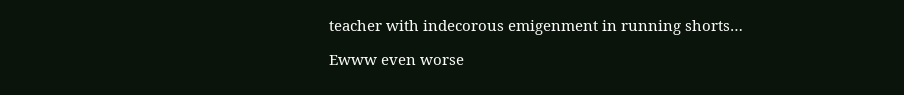teacher with indecorous emigenment in running shorts…

Ewww even worse